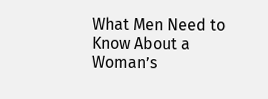What Men Need to Know About a Woman’s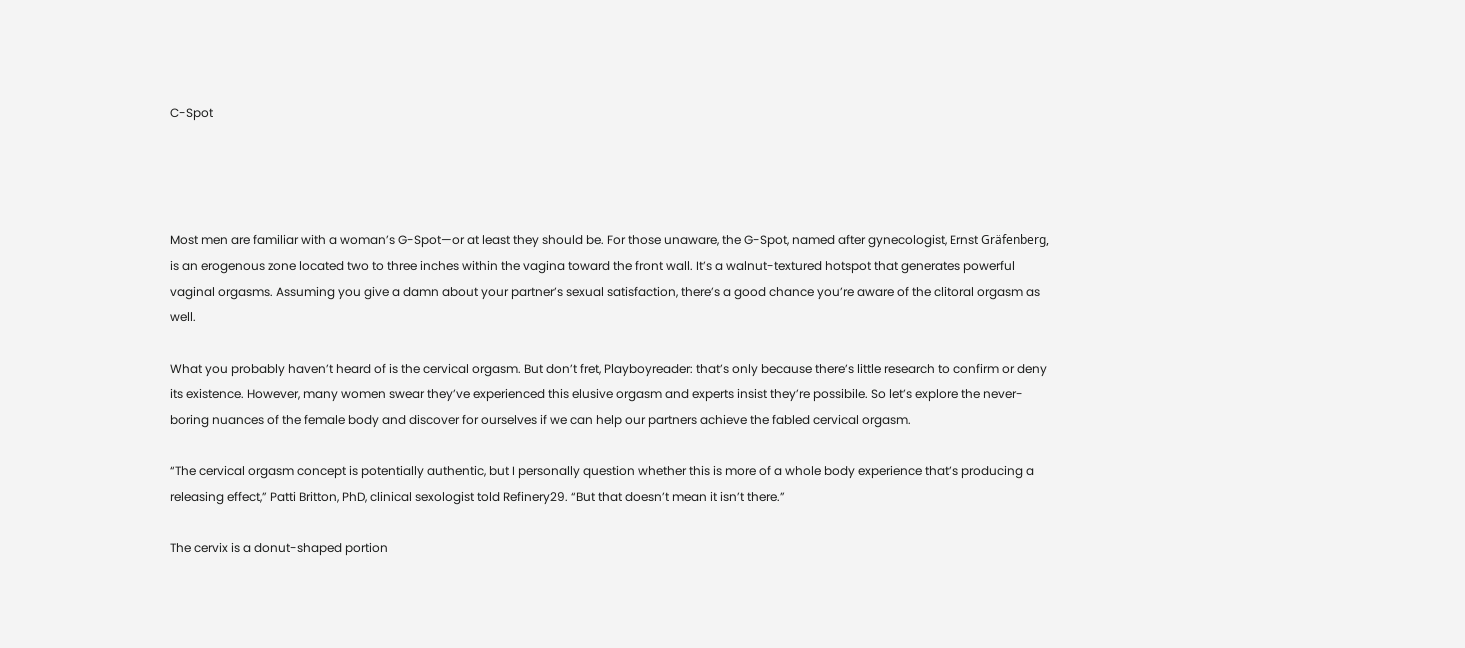C-Spot




Most men are familiar with a woman’s G-Spot—or at least they should be. For those unaware, the G-Spot, named after gynecologist, Ernst Gräfenberg, is an erogenous zone located two to three inches within the vagina toward the front wall. It’s a walnut-textured hotspot that generates powerful vaginal orgasms. Assuming you give a damn about your partner’s sexual satisfaction, there’s a good chance you’re aware of the clitoral orgasm as well.

What you probably haven’t heard of is the cervical orgasm. But don’t fret, Playboyreader: that’s only because there’s little research to confirm or deny its existence. However, many women swear they’ve experienced this elusive orgasm and experts insist they’re possibile. So let’s explore the never-boring nuances of the female body and discover for ourselves if we can help our partners achieve the fabled cervical orgasm.

“The cervical orgasm concept is potentially authentic, but I personally question whether this is more of a whole body experience that’s producing a releasing effect,” Patti Britton, PhD, clinical sexologist told Refinery29. “But that doesn’t mean it isn’t there.”

The cervix is a donut-shaped portion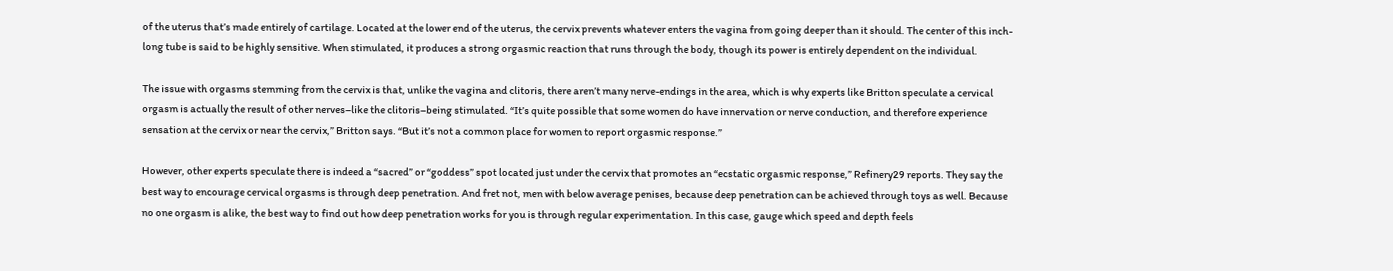of the uterus that’s made entirely of cartilage. Located at the lower end of the uterus, the cervix prevents whatever enters the vagina from going deeper than it should. The center of this inch-long tube is said to be highly sensitive. When stimulated, it produces a strong orgasmic reaction that runs through the body, though its power is entirely dependent on the individual.

The issue with orgasms stemming from the cervix is that, unlike the vagina and clitoris, there aren’t many nerve-endings in the area, which is why experts like Britton speculate a cervical orgasm is actually the result of other nerves–like the clitoris–being stimulated. “It’s quite possible that some women do have innervation or nerve conduction, and therefore experience sensation at the cervix or near the cervix,” Britton says. “But it’s not a common place for women to report orgasmic response.”

However, other experts speculate there is indeed a “sacred” or “goddess” spot located just under the cervix that promotes an “ecstatic orgasmic response,” Refinery29 reports. They say the best way to encourage cervical orgasms is through deep penetration. And fret not, men with below average penises, because deep penetration can be achieved through toys as well. Because no one orgasm is alike, the best way to find out how deep penetration works for you is through regular experimentation. In this case, gauge which speed and depth feels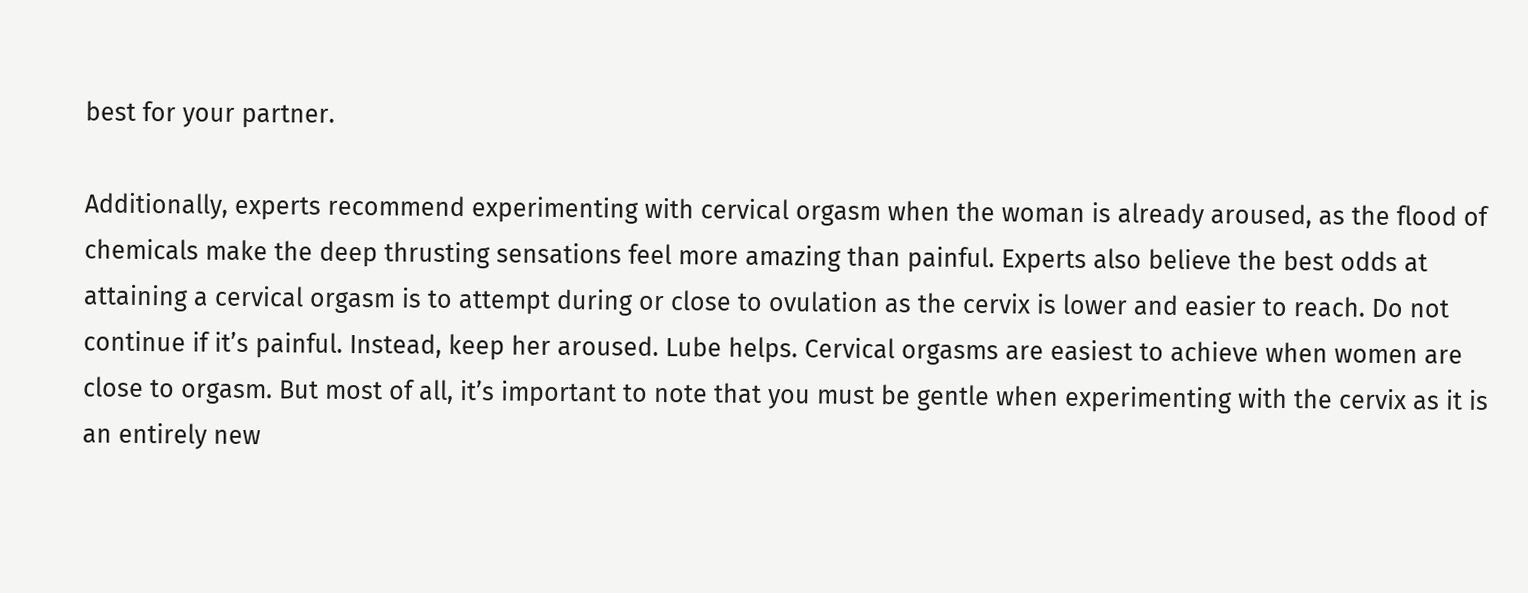best for your partner.

Additionally, experts recommend experimenting with cervical orgasm when the woman is already aroused, as the flood of chemicals make the deep thrusting sensations feel more amazing than painful. Experts also believe the best odds at attaining a cervical orgasm is to attempt during or close to ovulation as the cervix is lower and easier to reach. Do not continue if it’s painful. Instead, keep her aroused. Lube helps. Cervical orgasms are easiest to achieve when women are close to orgasm. But most of all, it’s important to note that you must be gentle when experimenting with the cervix as it is an entirely new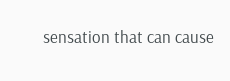sensation that can cause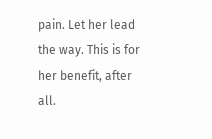pain. Let her lead the way. This is for her benefit, after all.